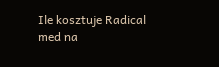Ile kosztuje Radical med na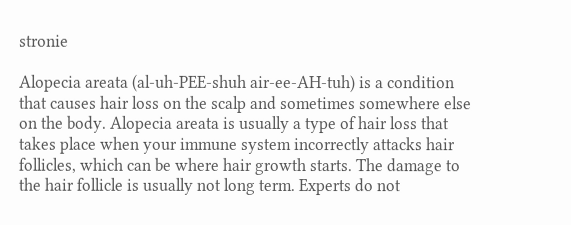stronie

Alopecia areata (al-uh-PEE-shuh air-ee-AH-tuh) is a condition that causes hair loss on the scalp and sometimes somewhere else on the body. Alopecia areata is usually a type of hair loss that takes place when your immune system incorrectly attacks hair follicles, which can be where hair growth starts. The damage to the hair follicle is usually not long term. Experts do not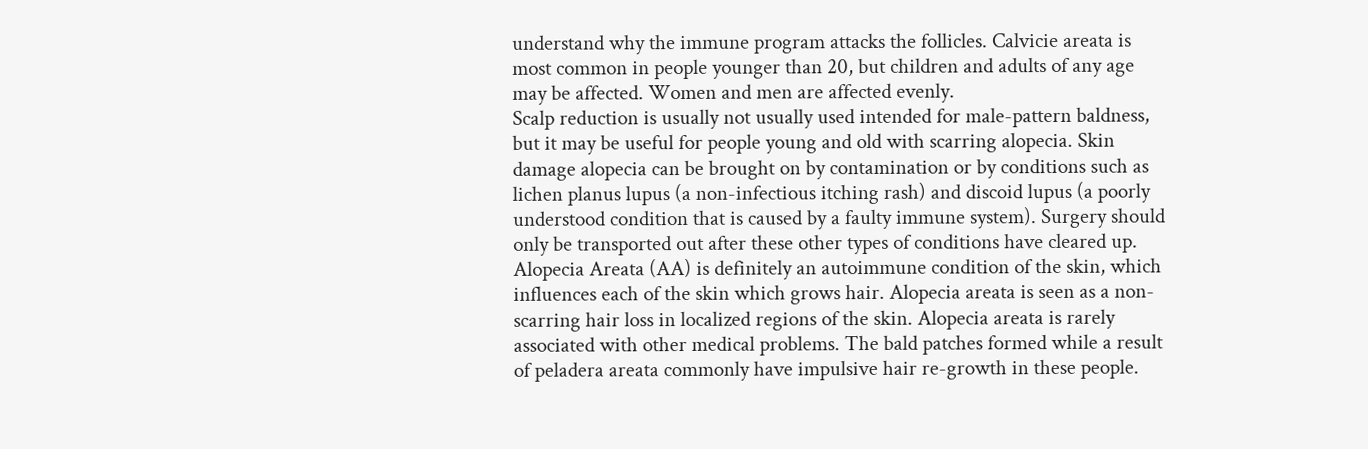understand why the immune program attacks the follicles. Calvicie areata is most common in people younger than 20, but children and adults of any age may be affected. Women and men are affected evenly.
Scalp reduction is usually not usually used intended for male-pattern baldness, but it may be useful for people young and old with scarring alopecia. Skin damage alopecia can be brought on by contamination or by conditions such as lichen planus lupus (a non-infectious itching rash) and discoid lupus (a poorly understood condition that is caused by a faulty immune system). Surgery should only be transported out after these other types of conditions have cleared up.
Alopecia Areata (AA) is definitely an autoimmune condition of the skin, which influences each of the skin which grows hair. Alopecia areata is seen as a non-scarring hair loss in localized regions of the skin. Alopecia areata is rarely associated with other medical problems. The bald patches formed while a result of peladera areata commonly have impulsive hair re-growth in these people.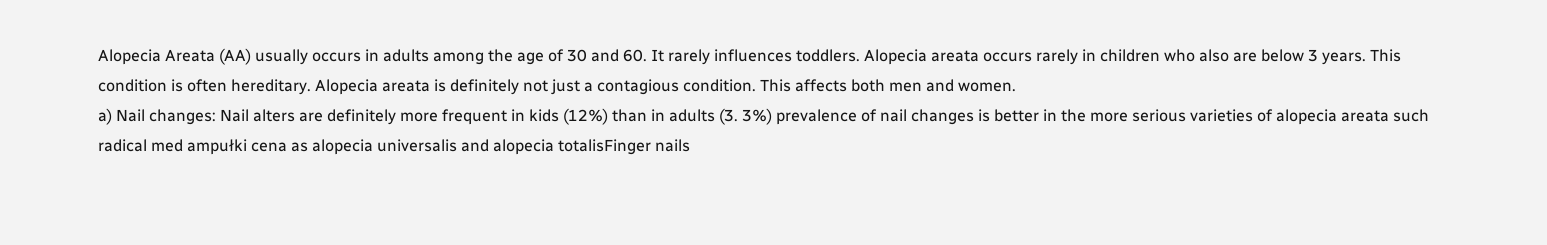Alopecia Areata (AA) usually occurs in adults among the age of 30 and 60. It rarely influences toddlers. Alopecia areata occurs rarely in children who also are below 3 years. This condition is often hereditary. Alopecia areata is definitely not just a contagious condition. This affects both men and women.
a) Nail changes: Nail alters are definitely more frequent in kids (12%) than in adults (3. 3%) prevalence of nail changes is better in the more serious varieties of alopecia areata such radical med ampułki cena as alopecia universalis and alopecia totalisFinger nails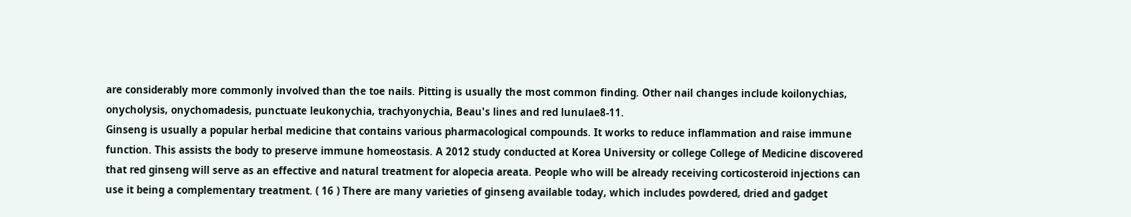are considerably more commonly involved than the toe nails. Pitting is usually the most common finding. Other nail changes include koilonychias, onycholysis, onychomadesis, punctuate leukonychia, trachyonychia, Beau's lines and red lunulae8-11.
Ginseng is usually a popular herbal medicine that contains various pharmacological compounds. It works to reduce inflammation and raise immune function. This assists the body to preserve immune homeostasis. A 2012 study conducted at Korea University or college College of Medicine discovered that red ginseng will serve as an effective and natural treatment for alopecia areata. People who will be already receiving corticosteroid injections can use it being a complementary treatment. ( 16 ) There are many varieties of ginseng available today, which includes powdered, dried and gadget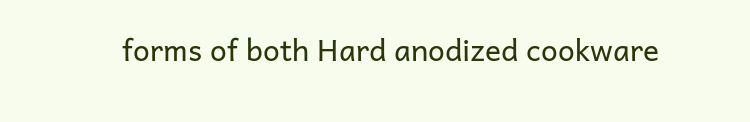forms of both Hard anodized cookware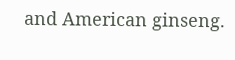and American ginseng.